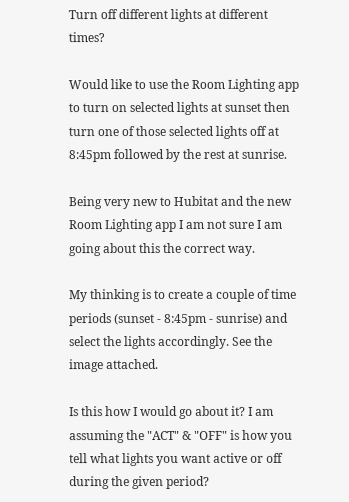Turn off different lights at different times?

Would like to use the Room Lighting app to turn on selected lights at sunset then turn one of those selected lights off at 8:45pm followed by the rest at sunrise.

Being very new to Hubitat and the new Room Lighting app I am not sure I am going about this the correct way.

My thinking is to create a couple of time periods (sunset - 8:45pm - sunrise) and select the lights accordingly. See the image attached.

Is this how I would go about it? I am assuming the "ACT" & "OFF" is how you tell what lights you want active or off during the given period?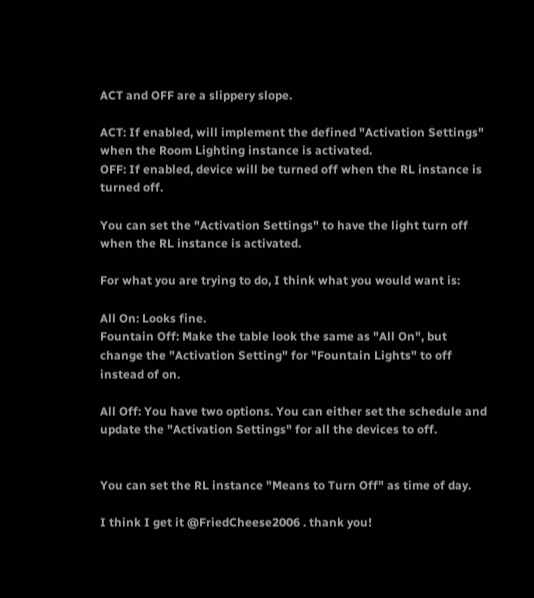ACT and OFF are a slippery slope.

ACT: If enabled, will implement the defined "Activation Settings" when the Room Lighting instance is activated.
OFF: If enabled, device will be turned off when the RL instance is turned off.

You can set the "Activation Settings" to have the light turn off when the RL instance is activated.

For what you are trying to do, I think what you would want is:

All On: Looks fine.
Fountain Off: Make the table look the same as "All On", but change the "Activation Setting" for "Fountain Lights" to off instead of on.

All Off: You have two options. You can either set the schedule and update the "Activation Settings" for all the devices to off.


You can set the RL instance "Means to Turn Off" as time of day.

I think I get it @FriedCheese2006 . thank you!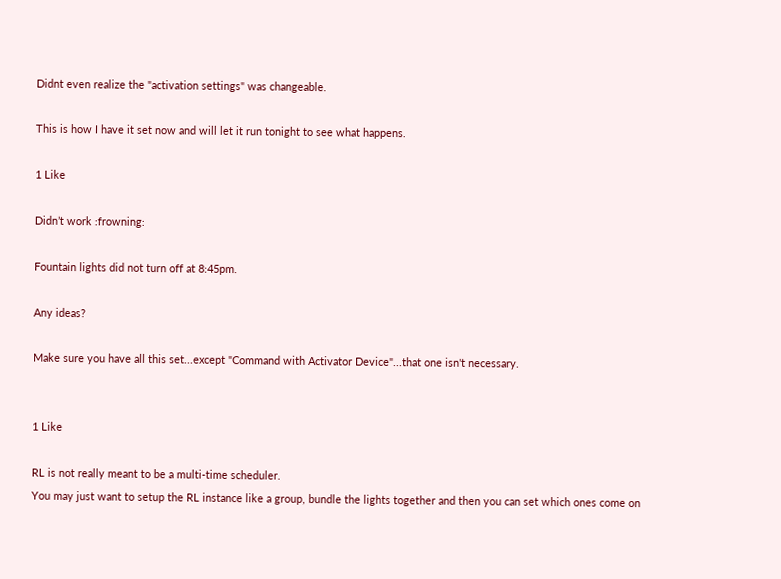Didnt even realize the "activation settings" was changeable.

This is how I have it set now and will let it run tonight to see what happens.

1 Like

Didn’t work :frowning:

Fountain lights did not turn off at 8:45pm.

Any ideas?

Make sure you have all this set...except "Command with Activator Device"...that one isn't necessary.


1 Like

RL is not really meant to be a multi-time scheduler.
You may just want to setup the RL instance like a group, bundle the lights together and then you can set which ones come on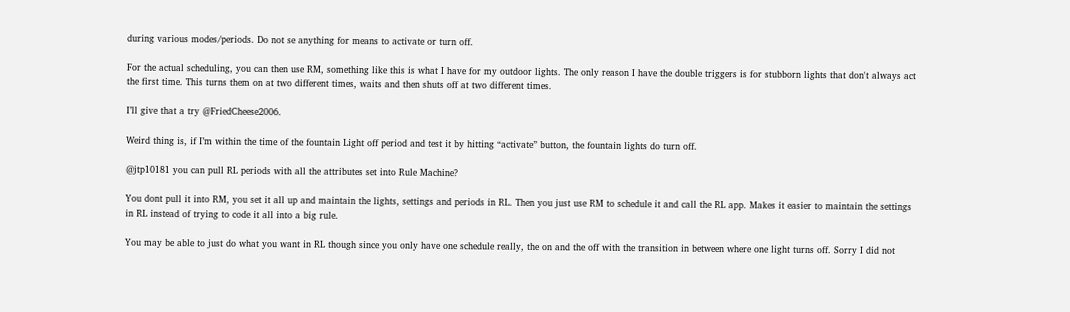during various modes/periods. Do not se anything for means to activate or turn off.

For the actual scheduling, you can then use RM, something like this is what I have for my outdoor lights. The only reason I have the double triggers is for stubborn lights that don't always act the first time. This turns them on at two different times, waits and then shuts off at two different times.

I’ll give that a try @FriedCheese2006.

Weird thing is, if I’m within the time of the fountain Light off period and test it by hitting “activate” button, the fountain lights do turn off.

@jtp10181 you can pull RL periods with all the attributes set into Rule Machine?

You dont pull it into RM, you set it all up and maintain the lights, settings and periods in RL. Then you just use RM to schedule it and call the RL app. Makes it easier to maintain the settings in RL instead of trying to code it all into a big rule.

You may be able to just do what you want in RL though since you only have one schedule really, the on and the off with the transition in between where one light turns off. Sorry I did not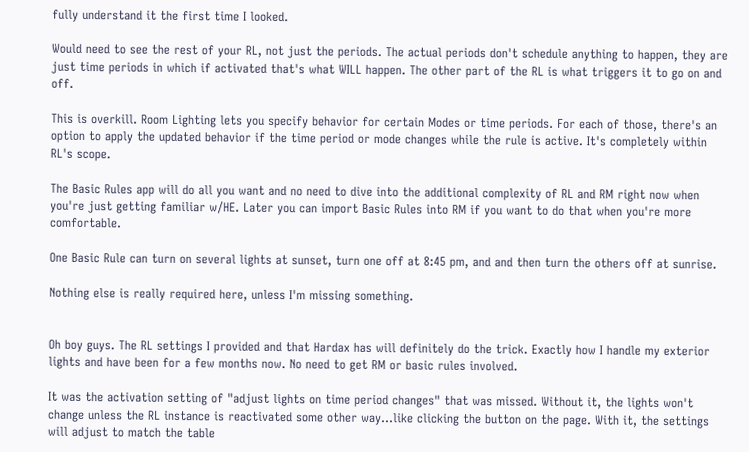fully understand it the first time I looked.

Would need to see the rest of your RL, not just the periods. The actual periods don't schedule anything to happen, they are just time periods in which if activated that's what WILL happen. The other part of the RL is what triggers it to go on and off.

This is overkill. Room Lighting lets you specify behavior for certain Modes or time periods. For each of those, there's an option to apply the updated behavior if the time period or mode changes while the rule is active. It's completely within RL's scope.

The Basic Rules app will do all you want and no need to dive into the additional complexity of RL and RM right now when you're just getting familiar w/HE. Later you can import Basic Rules into RM if you want to do that when you're more comfortable.

One Basic Rule can turn on several lights at sunset, turn one off at 8:45 pm, and and then turn the others off at sunrise.

Nothing else is really required here, unless I'm missing something.


Oh boy guys. The RL settings I provided and that Hardax has will definitely do the trick. Exactly how I handle my exterior lights and have been for a few months now. No need to get RM or basic rules involved.

It was the activation setting of "adjust lights on time period changes" that was missed. Without it, the lights won't change unless the RL instance is reactivated some other way...like clicking the button on the page. With it, the settings will adjust to match the table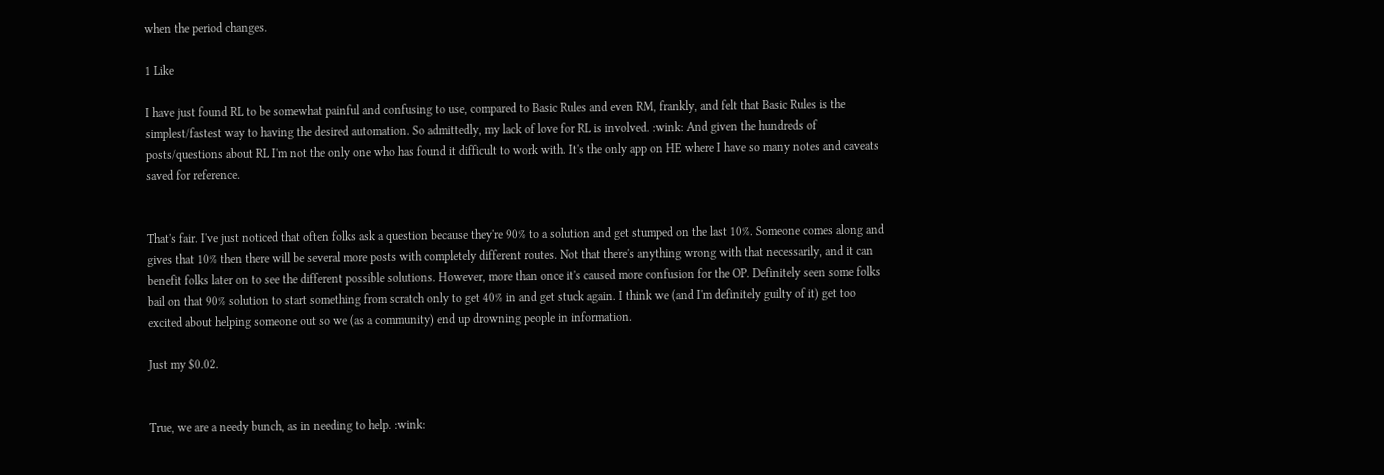when the period changes.

1 Like

I have just found RL to be somewhat painful and confusing to use, compared to Basic Rules and even RM, frankly, and felt that Basic Rules is the simplest/fastest way to having the desired automation. So admittedly, my lack of love for RL is involved. :wink: And given the hundreds of posts/questions about RL I'm not the only one who has found it difficult to work with. It's the only app on HE where I have so many notes and caveats saved for reference.


That's fair. I've just noticed that often folks ask a question because they're 90% to a solution and get stumped on the last 10%. Someone comes along and gives that 10% then there will be several more posts with completely different routes. Not that there's anything wrong with that necessarily, and it can benefit folks later on to see the different possible solutions. However, more than once it's caused more confusion for the OP. Definitely seen some folks bail on that 90% solution to start something from scratch only to get 40% in and get stuck again. I think we (and I'm definitely guilty of it) get too excited about helping someone out so we (as a community) end up drowning people in information.

Just my $0.02.


True, we are a needy bunch, as in needing to help. :wink: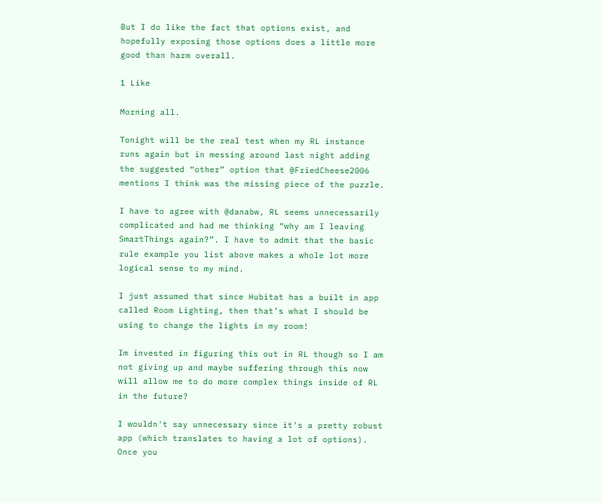But I do like the fact that options exist, and hopefully exposing those options does a little more good than harm overall.

1 Like

Morning all.

Tonight will be the real test when my RL instance runs again but in messing around last night adding the suggested “other” option that @FriedCheese2006 mentions I think was the missing piece of the puzzle.

I have to agree with @danabw, RL seems unnecessarily complicated and had me thinking “why am I leaving SmartThings again?”. I have to admit that the basic rule example you list above makes a whole lot more logical sense to my mind.

I just assumed that since Hubitat has a built in app called Room Lighting, then that’s what I should be using to change the lights in my room!

Im invested in figuring this out in RL though so I am not giving up and maybe suffering through this now will allow me to do more complex things inside of RL in the future?

I wouldn't say unnecessary since it's a pretty robust app (which translates to having a lot of options). Once you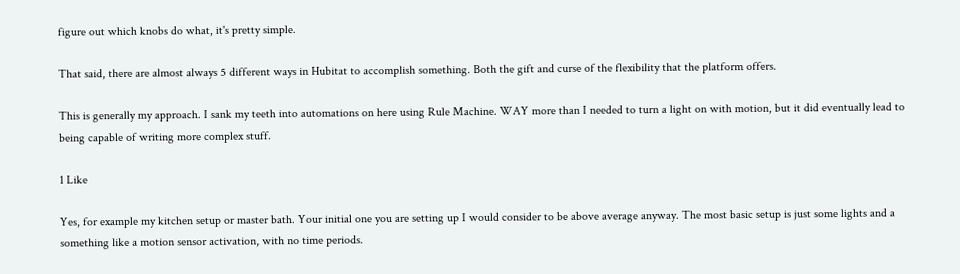figure out which knobs do what, it's pretty simple.

That said, there are almost always 5 different ways in Hubitat to accomplish something. Both the gift and curse of the flexibility that the platform offers.

This is generally my approach. I sank my teeth into automations on here using Rule Machine. WAY more than I needed to turn a light on with motion, but it did eventually lead to being capable of writing more complex stuff.

1 Like

Yes, for example my kitchen setup or master bath. Your initial one you are setting up I would consider to be above average anyway. The most basic setup is just some lights and a something like a motion sensor activation, with no time periods.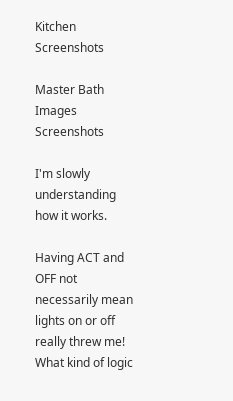Kitchen Screenshots

Master Bath Images Screenshots

I'm slowly understanding how it works.

Having ACT and OFF not necessarily mean lights on or off really threw me! What kind of logic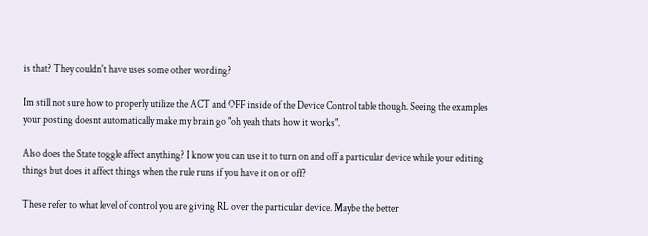is that? They couldn't have uses some other wording?

Im still not sure how to properly utilize the ACT and OFF inside of the Device Control table though. Seeing the examples your posting doesnt automatically make my brain go "oh yeah thats how it works".

Also does the State toggle affect anything? I know you can use it to turn on and off a particular device while your editing things but does it affect things when the rule runs if you have it on or off?

These refer to what level of control you are giving RL over the particular device. Maybe the better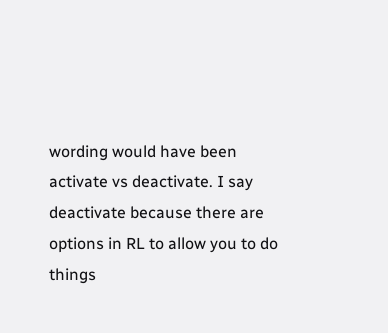wording would have been activate vs deactivate. I say deactivate because there are options in RL to allow you to do things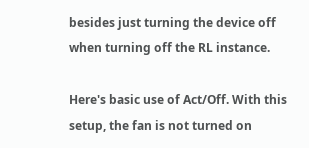besides just turning the device off when turning off the RL instance.

Here's basic use of Act/Off. With this setup, the fan is not turned on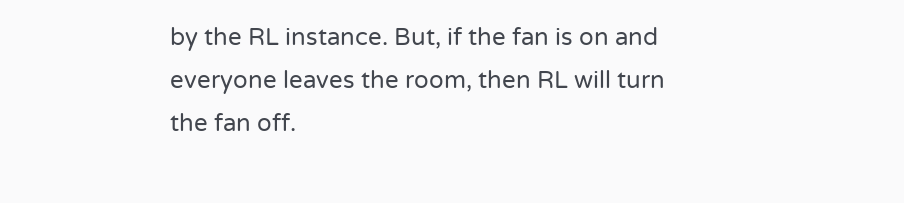by the RL instance. But, if the fan is on and everyone leaves the room, then RL will turn the fan off.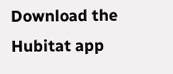Download the Hubitat app